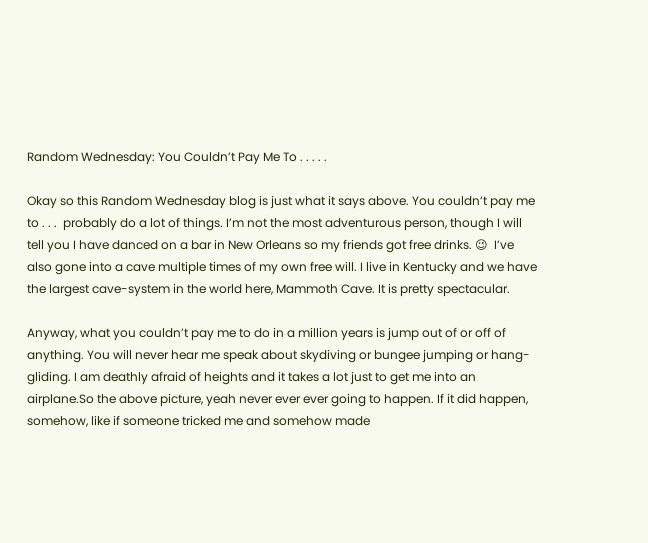Random Wednesday: You Couldn’t Pay Me To . . . . .

Okay so this Random Wednesday blog is just what it says above. You couldn’t pay me to . . .  probably do a lot of things. I’m not the most adventurous person, though I will tell you I have danced on a bar in New Orleans so my friends got free drinks. 😉  I’ve also gone into a cave multiple times of my own free will. I live in Kentucky and we have the largest cave-system in the world here, Mammoth Cave. It is pretty spectacular.

Anyway, what you couldn’t pay me to do in a million years is jump out of or off of anything. You will never hear me speak about skydiving or bungee jumping or hang-gliding. I am deathly afraid of heights and it takes a lot just to get me into an airplane.So the above picture, yeah never ever ever going to happen. If it did happen, somehow, like if someone tricked me and somehow made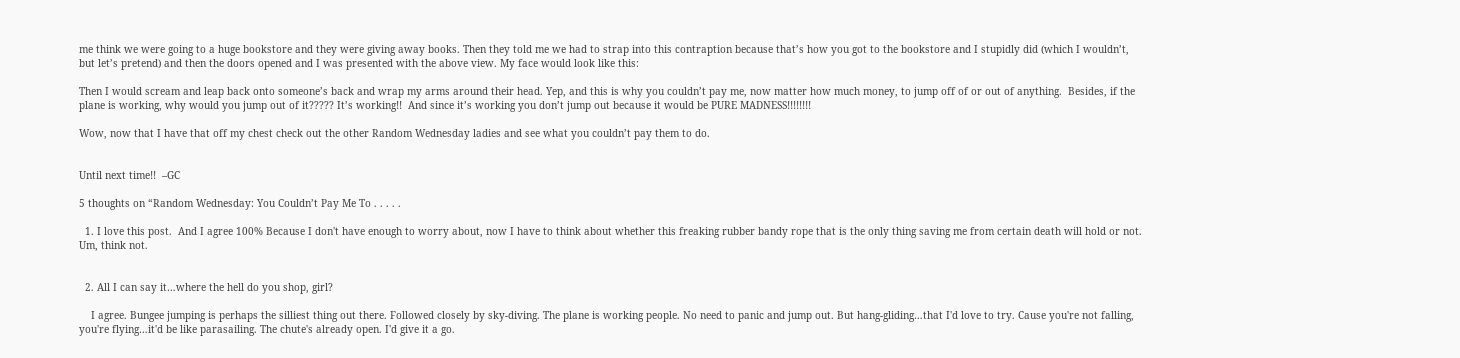me think we were going to a huge bookstore and they were giving away books. Then they told me we had to strap into this contraption because that’s how you got to the bookstore and I stupidly did (which I wouldn’t, but let’s pretend) and then the doors opened and I was presented with the above view. My face would look like this:

Then I would scream and leap back onto someone’s back and wrap my arms around their head. Yep, and this is why you couldn’t pay me, now matter how much money, to jump off of or out of anything.  Besides, if the plane is working, why would you jump out of it????? It’s working!!  And since it’s working you don’t jump out because it would be PURE MADNESS!!!!!!!!

Wow, now that I have that off my chest check out the other Random Wednesday ladies and see what you couldn’t pay them to do.


Until next time!!  –GC

5 thoughts on “Random Wednesday: You Couldn’t Pay Me To . . . . .

  1. I love this post.  And I agree 100% Because I don't have enough to worry about, now I have to think about whether this freaking rubber bandy rope that is the only thing saving me from certain death will hold or not. Um, think not.


  2. All I can say it…where the hell do you shop, girl?

    I agree. Bungee jumping is perhaps the silliest thing out there. Followed closely by sky-diving. The plane is working people. No need to panic and jump out. But hang-gliding…that I'd love to try. Cause you're not falling, you're flying…it'd be like parasailing. The chute's already open. I'd give it a go.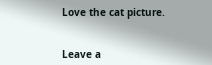Love the cat picture.


Leave a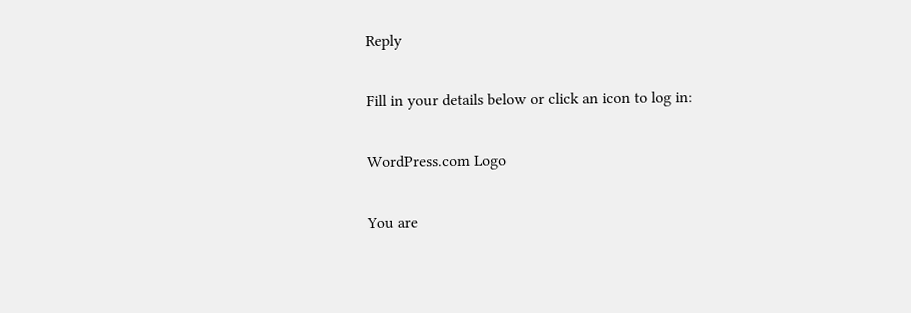Reply

Fill in your details below or click an icon to log in:

WordPress.com Logo

You are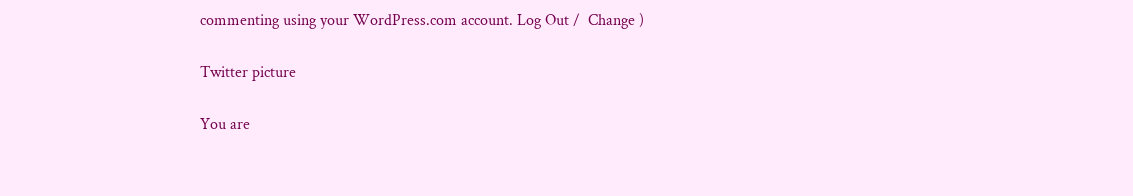commenting using your WordPress.com account. Log Out /  Change )

Twitter picture

You are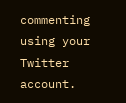commenting using your Twitter account.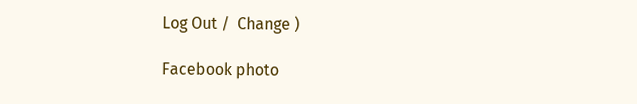Log Out /  Change )

Facebook photo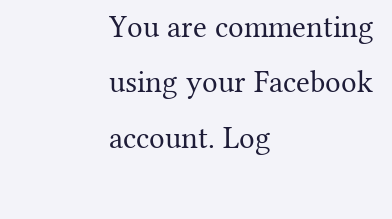You are commenting using your Facebook account. Log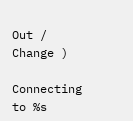Out /  Change )

Connecting to %s